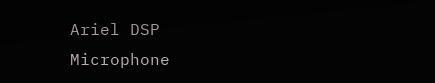Ariel DSP Microphone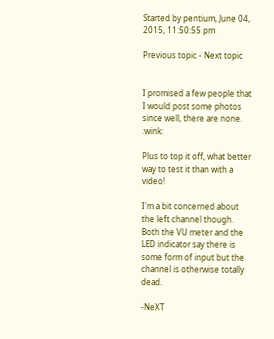Started by pentium, June 04, 2015, 11:50:55 pm

Previous topic - Next topic


I promised a few people that I would post some photos since well, there are none.  :wink:

Plus to top it off, what better way to test it than with a video!

I'm a bit concerned about the left channel though. Both the VU meter and the LED indicator say there is some form of input but the channel is otherwise totally dead.

-NeXT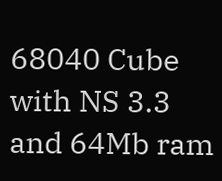68040 Cube with NS 3.3 and 64Mb ram